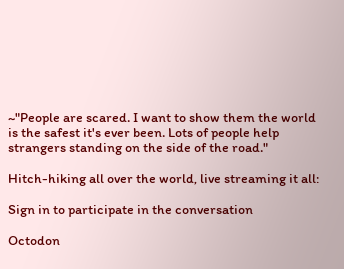~"People are scared. I want to show them the world is the safest it's ever been. Lots of people help strangers standing on the side of the road."

Hitch-hiking all over the world, live streaming it all:

Sign in to participate in the conversation

Octodon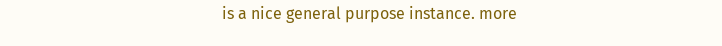is a nice general purpose instance. more